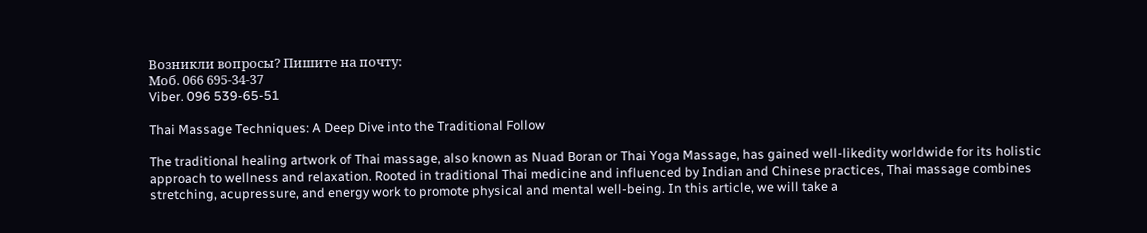Возникли вопросы? Пишите на почту:
Моб. 066 695-34-37
Viber. 096 539-65-51

Thai Massage Techniques: A Deep Dive into the Traditional Follow

The traditional healing artwork of Thai massage, also known as Nuad Boran or Thai Yoga Massage, has gained well-likedity worldwide for its holistic approach to wellness and relaxation. Rooted in traditional Thai medicine and influenced by Indian and Chinese practices, Thai massage combines stretching, acupressure, and energy work to promote physical and mental well-being. In this article, we will take a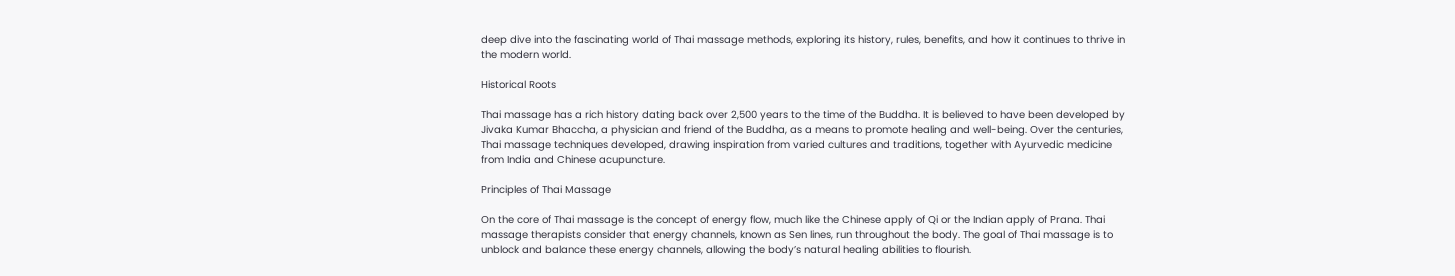deep dive into the fascinating world of Thai massage methods, exploring its history, rules, benefits, and how it continues to thrive in the modern world.

Historical Roots

Thai massage has a rich history dating back over 2,500 years to the time of the Buddha. It is believed to have been developed by Jivaka Kumar Bhaccha, a physician and friend of the Buddha, as a means to promote healing and well-being. Over the centuries, Thai massage techniques developed, drawing inspiration from varied cultures and traditions, together with Ayurvedic medicine from India and Chinese acupuncture.

Principles of Thai Massage

On the core of Thai massage is the concept of energy flow, much like the Chinese apply of Qi or the Indian apply of Prana. Thai massage therapists consider that energy channels, known as Sen lines, run throughout the body. The goal of Thai massage is to unblock and balance these energy channels, allowing the body’s natural healing abilities to flourish.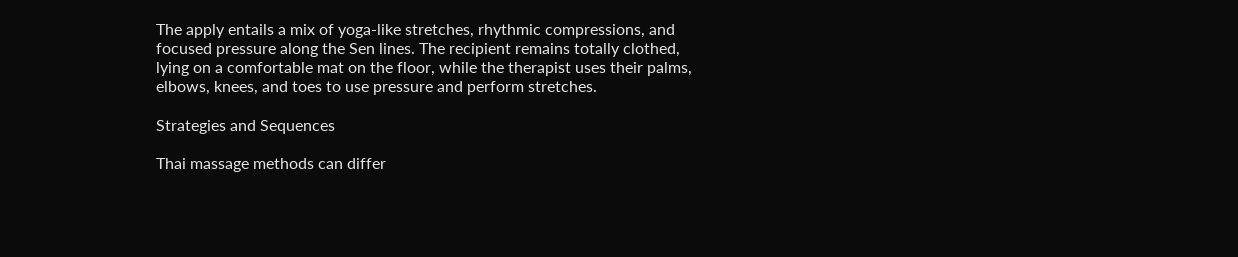The apply entails a mix of yoga-like stretches, rhythmic compressions, and focused pressure along the Sen lines. The recipient remains totally clothed, lying on a comfortable mat on the floor, while the therapist uses their palms, elbows, knees, and toes to use pressure and perform stretches.

Strategies and Sequences

Thai massage methods can differ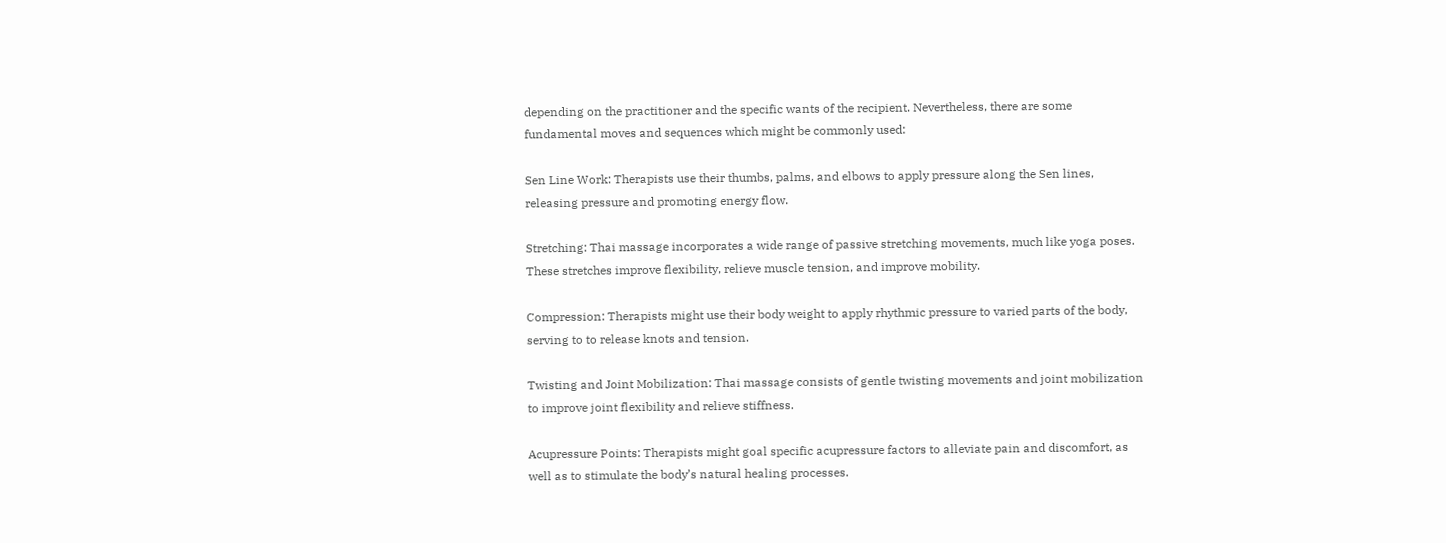depending on the practitioner and the specific wants of the recipient. Nevertheless, there are some fundamental moves and sequences which might be commonly used:

Sen Line Work: Therapists use their thumbs, palms, and elbows to apply pressure along the Sen lines, releasing pressure and promoting energy flow.

Stretching: Thai massage incorporates a wide range of passive stretching movements, much like yoga poses. These stretches improve flexibility, relieve muscle tension, and improve mobility.

Compression: Therapists might use their body weight to apply rhythmic pressure to varied parts of the body, serving to to release knots and tension.

Twisting and Joint Mobilization: Thai massage consists of gentle twisting movements and joint mobilization to improve joint flexibility and relieve stiffness.

Acupressure Points: Therapists might goal specific acupressure factors to alleviate pain and discomfort, as well as to stimulate the body’s natural healing processes.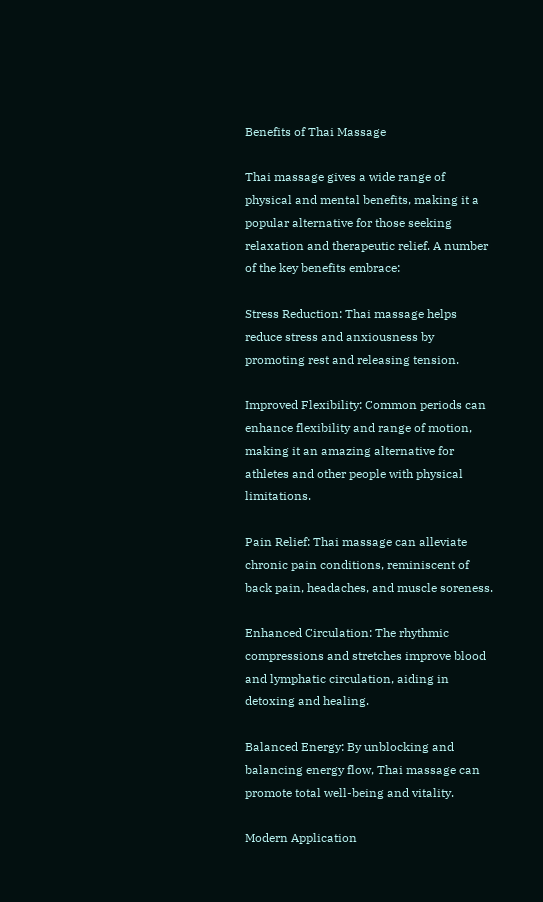Benefits of Thai Massage

Thai massage gives a wide range of physical and mental benefits, making it a popular alternative for those seeking relaxation and therapeutic relief. A number of the key benefits embrace:

Stress Reduction: Thai massage helps reduce stress and anxiousness by promoting rest and releasing tension.

Improved Flexibility: Common periods can enhance flexibility and range of motion, making it an amazing alternative for athletes and other people with physical limitations.

Pain Relief: Thai massage can alleviate chronic pain conditions, reminiscent of back pain, headaches, and muscle soreness.

Enhanced Circulation: The rhythmic compressions and stretches improve blood and lymphatic circulation, aiding in detoxing and healing.

Balanced Energy: By unblocking and balancing energy flow, Thai massage can promote total well-being and vitality.

Modern Application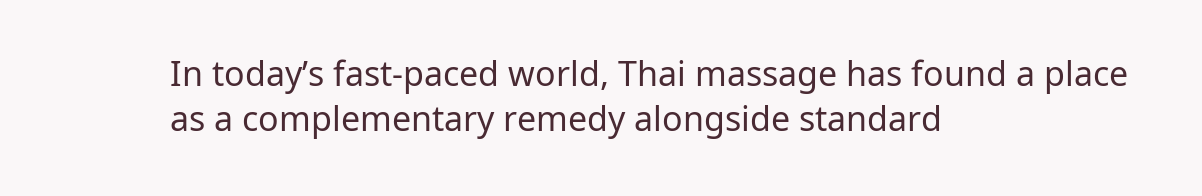In today’s fast-paced world, Thai massage has found a place as a complementary remedy alongside standard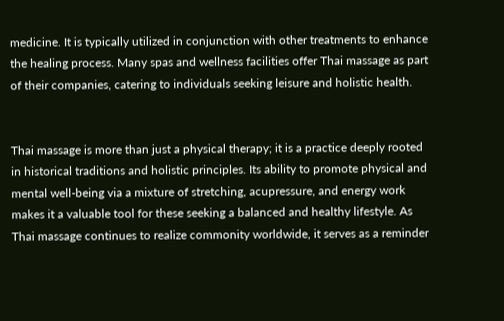medicine. It is typically utilized in conjunction with other treatments to enhance the healing process. Many spas and wellness facilities offer Thai massage as part of their companies, catering to individuals seeking leisure and holistic health.


Thai massage is more than just a physical therapy; it is a practice deeply rooted in historical traditions and holistic principles. Its ability to promote physical and mental well-being via a mixture of stretching, acupressure, and energy work makes it a valuable tool for these seeking a balanced and healthy lifestyle. As Thai massage continues to realize commonity worldwide, it serves as a reminder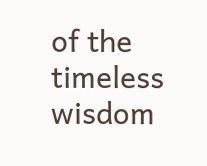of the timeless wisdom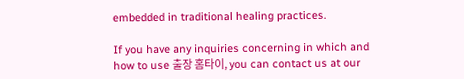embedded in traditional healing practices.

If you have any inquiries concerning in which and how to use 출장 홈타이, you can contact us at our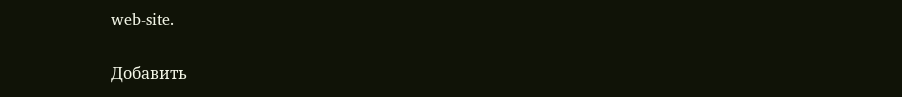web-site.

Добавить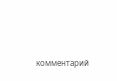комментарий